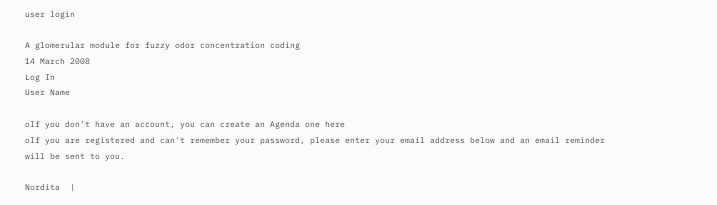user login

A glomerular module for fuzzy odor concentration coding
14 March 2008
Log In
User Name

oIf you don't have an account, you can create an Agenda one here
oIf you are registered and can't remember your password, please enter your email address below and an email reminder will be sent to you.

Nordita  |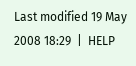Last modified 19 May 2008 18:29  |  HELP